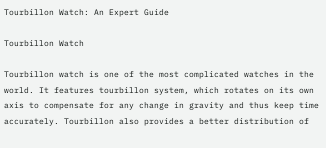Tourbillon Watch: An Expert Guide

Tourbillon Watch

Tourbillon watch is one of the most complicated watches in the world. It features tourbillon system, which rotates on its own axis to compensate for any change in gravity and thus keep time accurately. Tourbillon also provides a better distribution of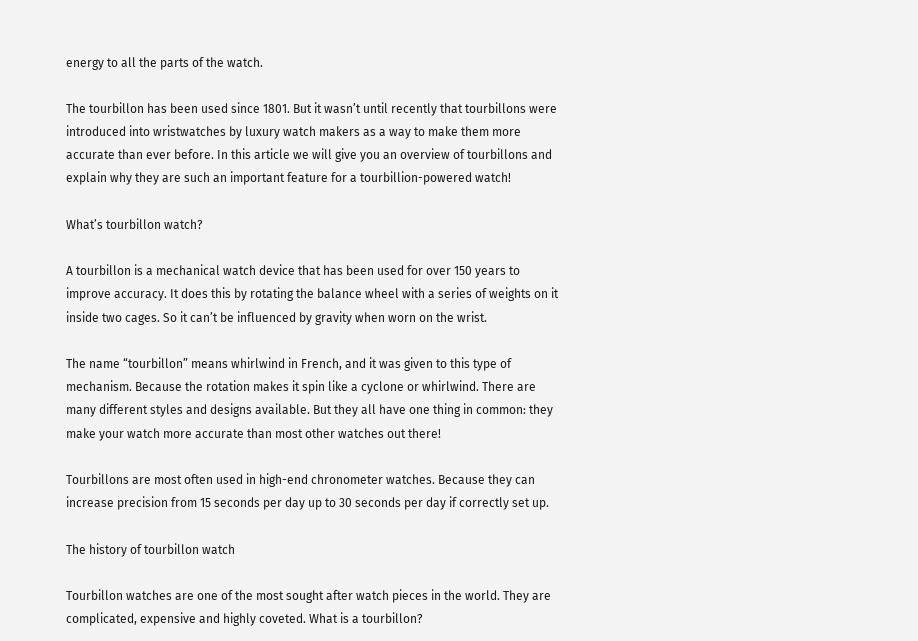energy to all the parts of the watch.

The tourbillon has been used since 1801. But it wasn’t until recently that tourbillons were introduced into wristwatches by luxury watch makers as a way to make them more accurate than ever before. In this article we will give you an overview of tourbillons and explain why they are such an important feature for a tourbillion-powered watch!

What’s tourbillon watch?

A tourbillon is a mechanical watch device that has been used for over 150 years to improve accuracy. It does this by rotating the balance wheel with a series of weights on it inside two cages. So it can’t be influenced by gravity when worn on the wrist.

The name “tourbillon” means whirlwind in French, and it was given to this type of mechanism. Because the rotation makes it spin like a cyclone or whirlwind. There are many different styles and designs available. But they all have one thing in common: they make your watch more accurate than most other watches out there!

Tourbillons are most often used in high-end chronometer watches. Because they can increase precision from 15 seconds per day up to 30 seconds per day if correctly set up.

The history of tourbillon watch

Tourbillon watches are one of the most sought after watch pieces in the world. They are complicated, expensive and highly coveted. What is a tourbillon?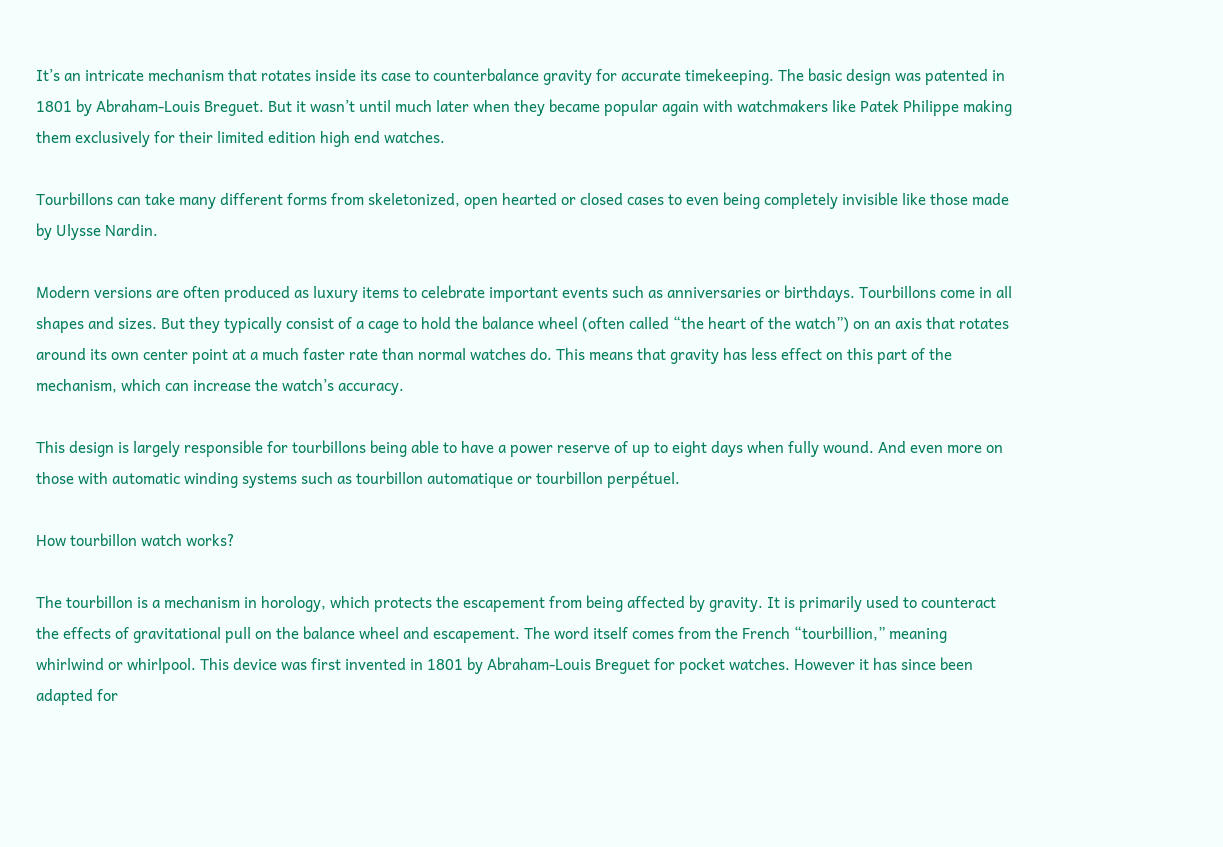It’s an intricate mechanism that rotates inside its case to counterbalance gravity for accurate timekeeping. The basic design was patented in 1801 by Abraham-Louis Breguet. But it wasn’t until much later when they became popular again with watchmakers like Patek Philippe making them exclusively for their limited edition high end watches.

Tourbillons can take many different forms from skeletonized, open hearted or closed cases to even being completely invisible like those made by Ulysse Nardin.

Modern versions are often produced as luxury items to celebrate important events such as anniversaries or birthdays. Tourbillons come in all shapes and sizes. But they typically consist of a cage to hold the balance wheel (often called “the heart of the watch”) on an axis that rotates around its own center point at a much faster rate than normal watches do. This means that gravity has less effect on this part of the mechanism, which can increase the watch’s accuracy.

This design is largely responsible for tourbillons being able to have a power reserve of up to eight days when fully wound. And even more on those with automatic winding systems such as tourbillon automatique or tourbillon perpétuel.

How tourbillon watch works?

The tourbillon is a mechanism in horology, which protects the escapement from being affected by gravity. It is primarily used to counteract the effects of gravitational pull on the balance wheel and escapement. The word itself comes from the French “tourbillion,” meaning whirlwind or whirlpool. This device was first invented in 1801 by Abraham-Louis Breguet for pocket watches. However it has since been adapted for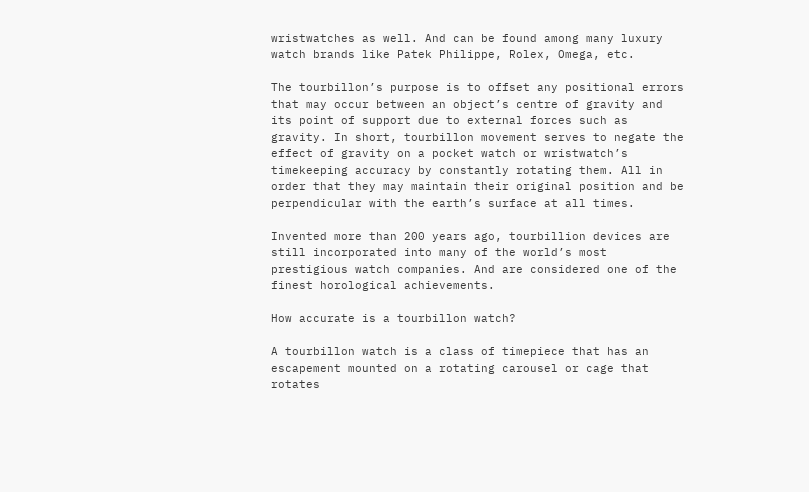wristwatches as well. And can be found among many luxury watch brands like Patek Philippe, Rolex, Omega, etc.

The tourbillon’s purpose is to offset any positional errors that may occur between an object’s centre of gravity and its point of support due to external forces such as gravity. In short, tourbillon movement serves to negate the effect of gravity on a pocket watch or wristwatch’s timekeeping accuracy by constantly rotating them. All in order that they may maintain their original position and be perpendicular with the earth’s surface at all times.

Invented more than 200 years ago, tourbillion devices are still incorporated into many of the world’s most prestigious watch companies. And are considered one of the finest horological achievements.

How accurate is a tourbillon watch?

A tourbillon watch is a class of timepiece that has an escapement mounted on a rotating carousel or cage that rotates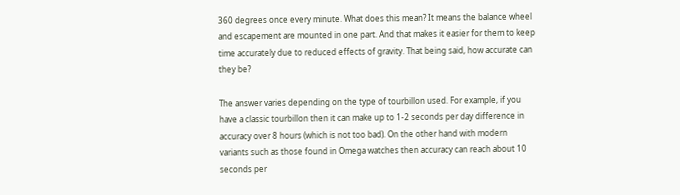360 degrees once every minute. What does this mean? It means the balance wheel and escapement are mounted in one part. And that makes it easier for them to keep time accurately due to reduced effects of gravity. That being said, how accurate can they be?

The answer varies depending on the type of tourbillon used. For example, if you have a classic tourbillon then it can make up to 1-2 seconds per day difference in accuracy over 8 hours (which is not too bad). On the other hand with modern variants such as those found in Omega watches then accuracy can reach about 10 seconds per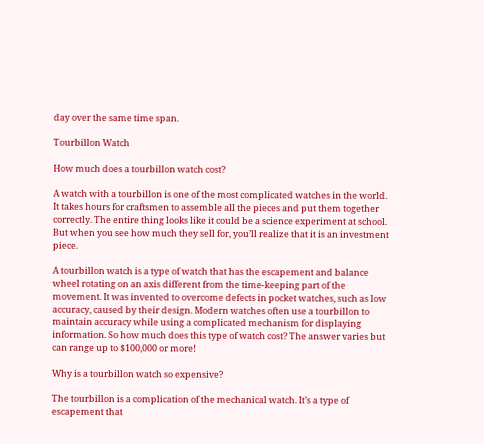day over the same time span.

Tourbillon Watch

How much does a tourbillon watch cost?

A watch with a tourbillon is one of the most complicated watches in the world. It takes hours for craftsmen to assemble all the pieces and put them together correctly. The entire thing looks like it could be a science experiment at school. But when you see how much they sell for, you’ll realize that it is an investment piece.

A tourbillon watch is a type of watch that has the escapement and balance wheel rotating on an axis different from the time-keeping part of the movement. It was invented to overcome defects in pocket watches, such as low accuracy, caused by their design. Modern watches often use a tourbillon to maintain accuracy while using a complicated mechanism for displaying information. So how much does this type of watch cost? The answer varies but can range up to $100,000 or more!

Why is a tourbillon watch so expensive?

The tourbillon is a complication of the mechanical watch. It’s a type of escapement that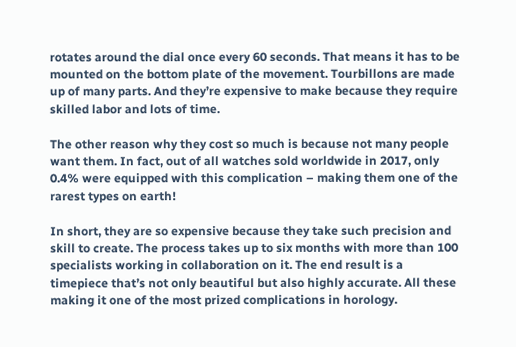rotates around the dial once every 60 seconds. That means it has to be mounted on the bottom plate of the movement. Tourbillons are made up of many parts. And they’re expensive to make because they require skilled labor and lots of time.

The other reason why they cost so much is because not many people want them. In fact, out of all watches sold worldwide in 2017, only 0.4% were equipped with this complication – making them one of the rarest types on earth!

In short, they are so expensive because they take such precision and skill to create. The process takes up to six months with more than 100 specialists working in collaboration on it. The end result is a timepiece that’s not only beautiful but also highly accurate. All these making it one of the most prized complications in horology.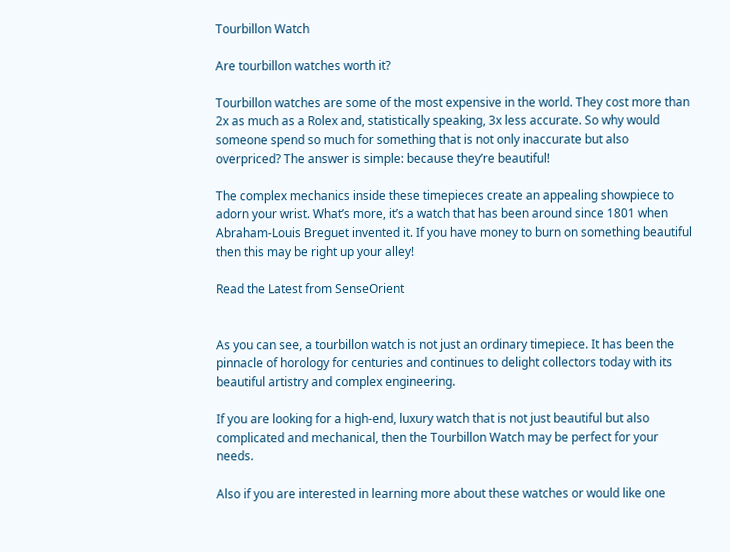Tourbillon Watch

Are tourbillon watches worth it?

Tourbillon watches are some of the most expensive in the world. They cost more than 2x as much as a Rolex and, statistically speaking, 3x less accurate. So why would someone spend so much for something that is not only inaccurate but also overpriced? The answer is simple: because they’re beautiful!

The complex mechanics inside these timepieces create an appealing showpiece to adorn your wrist. What’s more, it’s a watch that has been around since 1801 when Abraham-Louis Breguet invented it. If you have money to burn on something beautiful then this may be right up your alley!

Read the Latest from SenseOrient


As you can see, a tourbillon watch is not just an ordinary timepiece. It has been the pinnacle of horology for centuries and continues to delight collectors today with its beautiful artistry and complex engineering.

If you are looking for a high-end, luxury watch that is not just beautiful but also complicated and mechanical, then the Tourbillon Watch may be perfect for your needs.

Also if you are interested in learning more about these watches or would like one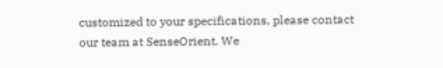customized to your specifications, please contact our team at SenseOrient. We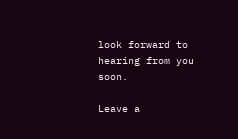look forward to hearing from you soon.

Leave a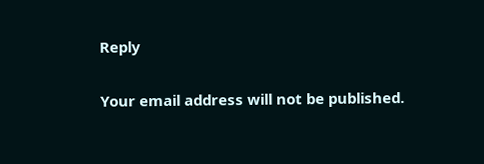Reply

Your email address will not be published.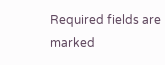Required fields are marked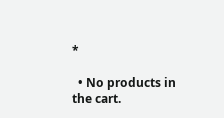*

  • No products in the cart.